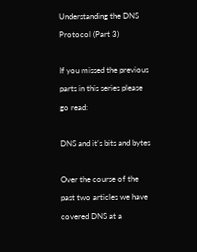Understanding the DNS Protocol (Part 3)

If you missed the previous parts in this series please go read:

DNS and it’s bits and bytes

Over the course of the past two articles we have covered DNS at a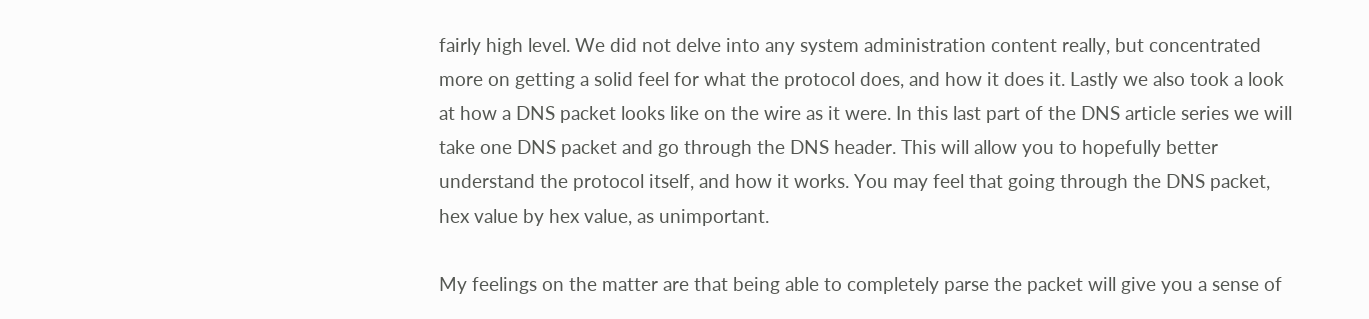fairly high level. We did not delve into any system administration content really, but concentrated more on getting a solid feel for what the protocol does, and how it does it. Lastly we also took a look at how a DNS packet looks like on the wire as it were. In this last part of the DNS article series we will take one DNS packet and go through the DNS header. This will allow you to hopefully better understand the protocol itself, and how it works. You may feel that going through the DNS packet, hex value by hex value, as unimportant.

My feelings on the matter are that being able to completely parse the packet will give you a sense of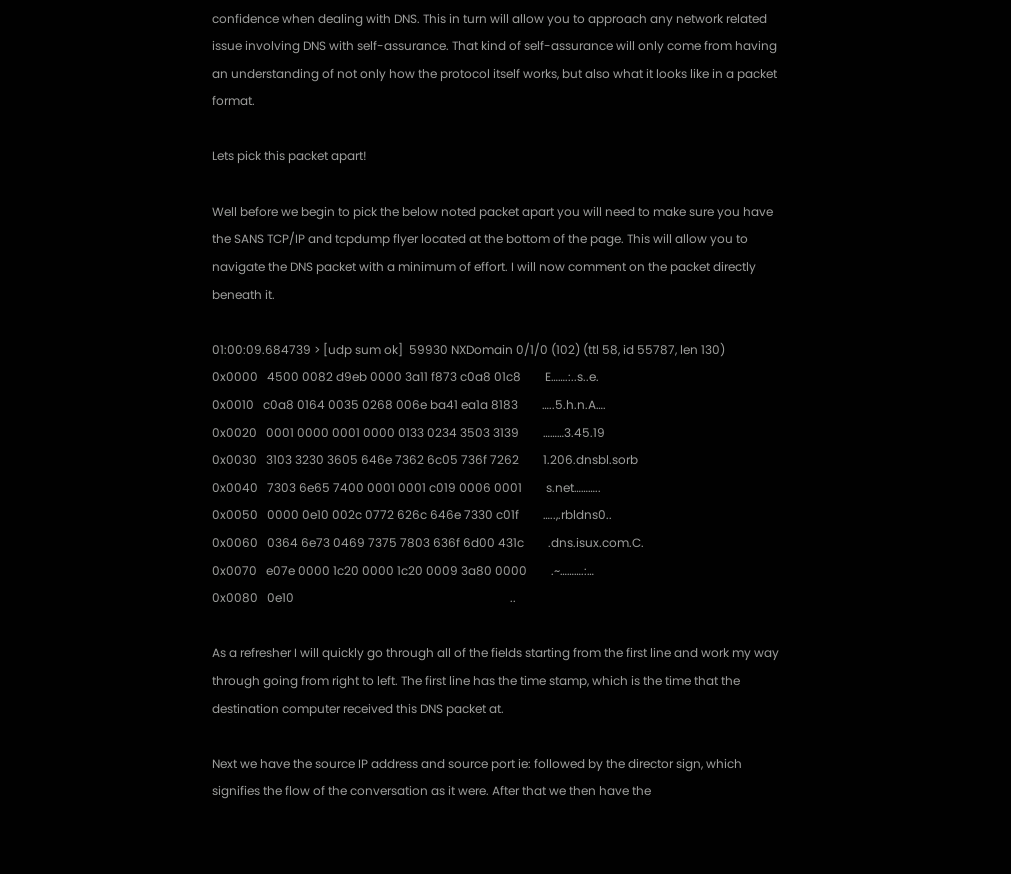confidence when dealing with DNS. This in turn will allow you to approach any network related issue involving DNS with self-assurance. That kind of self-assurance will only come from having an understanding of not only how the protocol itself works, but also what it looks like in a packet format.

Lets pick this packet apart!

Well before we begin to pick the below noted packet apart you will need to make sure you have the SANS TCP/IP and tcpdump flyer located at the bottom of the page. This will allow you to navigate the DNS packet with a minimum of effort. I will now comment on the packet directly beneath it.

01:00:09.684739 > [udp sum ok]  59930 NXDomain 0/1/0 (102) (ttl 58, id 55787, len 130)
0x0000   4500 0082 d9eb 0000 3a11 f873 c0a8 01c8        E…….:..s..e.
0x0010   c0a8 0164 0035 0268 006e ba41 ea1a 8183        …..5.h.n.A….
0x0020   0001 0000 0001 0000 0133 0234 3503 3139        ………3.45.19
0x0030   3103 3230 3605 646e 7362 6c05 736f 7262        1.206.dnsbl.sorb
0x0040   7303 6e65 7400 0001 0001 c019 0006 0001        s.net………..
0x0050   0000 0e10 002c 0772 626c 646e 7330 c01f        …..,.rbldns0..
0x0060   0364 6e73 0469 7375 7803 636f 6d00 431c        .dns.isux.com.C.
0x0070   e07e 0000 1c20 0000 1c20 0009 3a80 0000        .~……….:…
0x0080   0e10                                                                        ..

As a refresher I will quickly go through all of the fields starting from the first line and work my way through going from right to left. The first line has the time stamp, which is the time that the destination computer received this DNS packet at.

Next we have the source IP address and source port ie: followed by the director sign, which signifies the flow of the conversation as it were. After that we then have the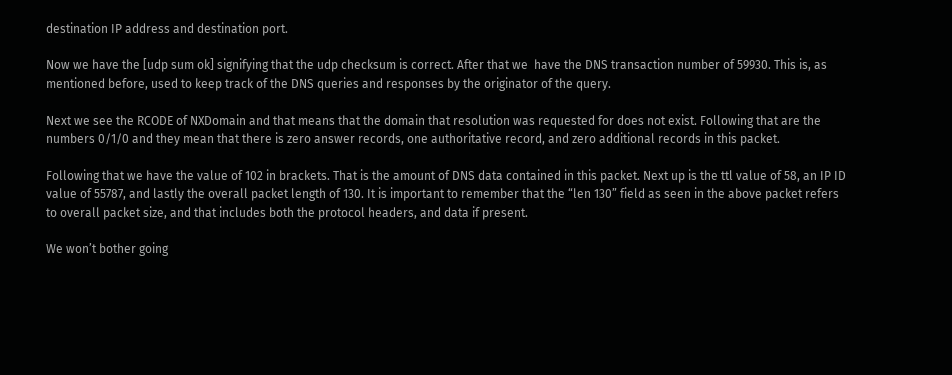destination IP address and destination port.

Now we have the [udp sum ok] signifying that the udp checksum is correct. After that we  have the DNS transaction number of 59930. This is, as mentioned before, used to keep track of the DNS queries and responses by the originator of the query.

Next we see the RCODE of NXDomain and that means that the domain that resolution was requested for does not exist. Following that are the numbers 0/1/0 and they mean that there is zero answer records, one authoritative record, and zero additional records in this packet.

Following that we have the value of 102 in brackets. That is the amount of DNS data contained in this packet. Next up is the ttl value of 58, an IP ID value of 55787, and lastly the overall packet length of 130. It is important to remember that the “len 130” field as seen in the above packet refers to overall packet size, and that includes both the protocol headers, and data if present.

We won’t bother going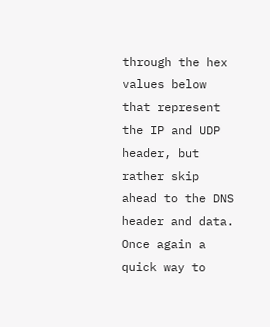through the hex values below that represent the IP and UDP header, but rather skip ahead to the DNS header and data. Once again a quick way to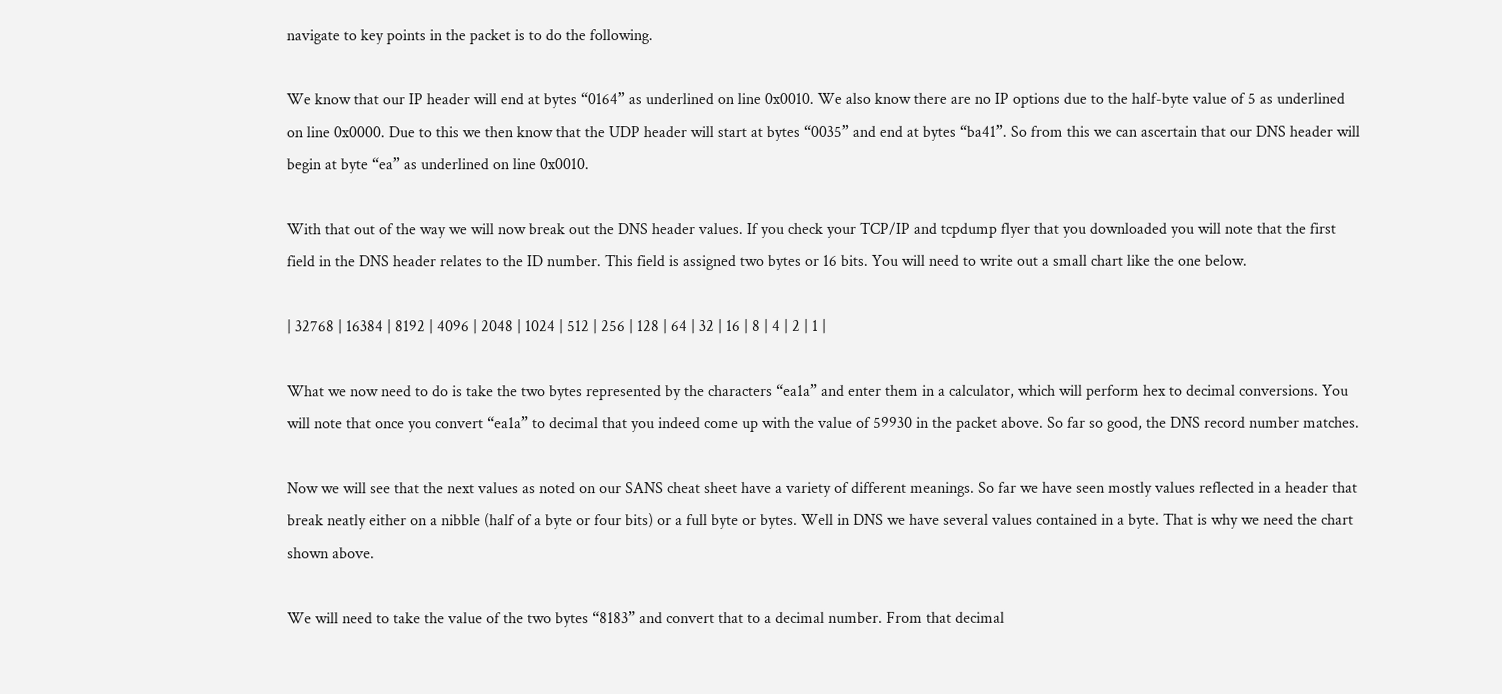navigate to key points in the packet is to do the following.

We know that our IP header will end at bytes “0164” as underlined on line 0x0010. We also know there are no IP options due to the half-byte value of 5 as underlined on line 0x0000. Due to this we then know that the UDP header will start at bytes “0035” and end at bytes “ba41”. So from this we can ascertain that our DNS header will begin at byte “ea” as underlined on line 0x0010.

With that out of the way we will now break out the DNS header values. If you check your TCP/IP and tcpdump flyer that you downloaded you will note that the first field in the DNS header relates to the ID number. This field is assigned two bytes or 16 bits. You will need to write out a small chart like the one below.

| 32768 | 16384 | 8192 | 4096 | 2048 | 1024 | 512 | 256 | 128 | 64 | 32 | 16 | 8 | 4 | 2 | 1 |

What we now need to do is take the two bytes represented by the characters “ea1a” and enter them in a calculator, which will perform hex to decimal conversions. You will note that once you convert “ea1a” to decimal that you indeed come up with the value of 59930 in the packet above. So far so good, the DNS record number matches.

Now we will see that the next values as noted on our SANS cheat sheet have a variety of different meanings. So far we have seen mostly values reflected in a header that break neatly either on a nibble (half of a byte or four bits) or a full byte or bytes. Well in DNS we have several values contained in a byte. That is why we need the chart shown above.

We will need to take the value of the two bytes “8183” and convert that to a decimal number. From that decimal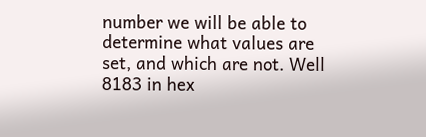number we will be able to determine what values are set, and which are not. Well 8183 in hex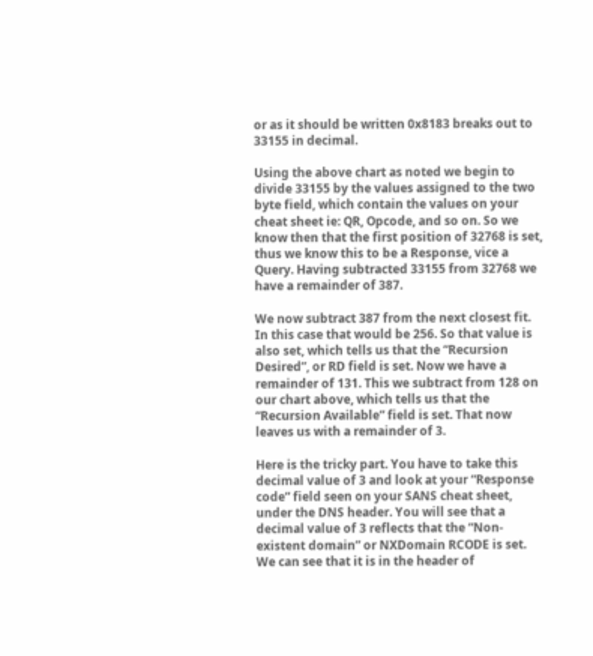or as it should be written 0x8183 breaks out to 33155 in decimal.

Using the above chart as noted we begin to divide 33155 by the values assigned to the two byte field, which contain the values on your cheat sheet ie: QR, Opcode, and so on. So we know then that the first position of 32768 is set, thus we know this to be a Response, vice a Query. Having subtracted 33155 from 32768 we have a remainder of 387.

We now subtract 387 from the next closest fit. In this case that would be 256. So that value is also set, which tells us that the “Recursion Desired”, or RD field is set. Now we have a remainder of 131. This we subtract from 128 on our chart above, which tells us that the “Recursion Available” field is set. That now leaves us with a remainder of 3.

Here is the tricky part. You have to take this decimal value of 3 and look at your “Response code” field seen on your SANS cheat sheet, under the DNS header. You will see that a decimal value of 3 reflects that the “Non-existent domain” or NXDomain RCODE is set. We can see that it is in the header of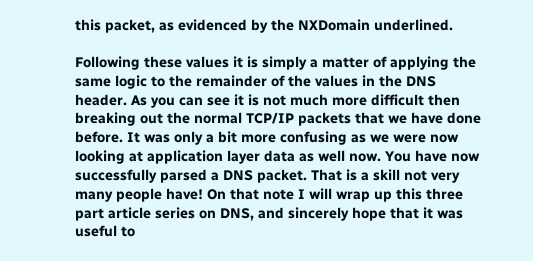this packet, as evidenced by the NXDomain underlined.

Following these values it is simply a matter of applying the same logic to the remainder of the values in the DNS header. As you can see it is not much more difficult then breaking out the normal TCP/IP packets that we have done before. It was only a bit more confusing as we were now looking at application layer data as well now. You have now successfully parsed a DNS packet. That is a skill not very many people have! On that note I will wrap up this three part article series on DNS, and sincerely hope that it was useful to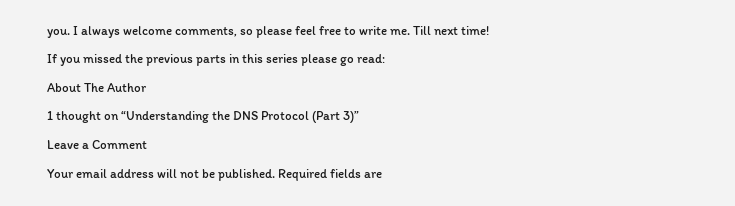you. I always welcome comments, so please feel free to write me. Till next time!

If you missed the previous parts in this series please go read:

About The Author

1 thought on “Understanding the DNS Protocol (Part 3)”

Leave a Comment

Your email address will not be published. Required fields are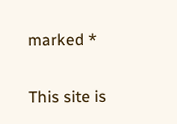marked *

This site is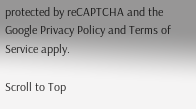protected by reCAPTCHA and the Google Privacy Policy and Terms of Service apply.

Scroll to Top